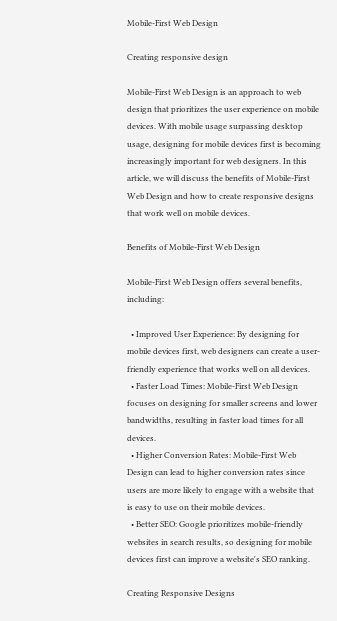Mobile-First Web Design

Creating responsive design

Mobile-First Web Design is an approach to web design that prioritizes the user experience on mobile devices. With mobile usage surpassing desktop usage, designing for mobile devices first is becoming increasingly important for web designers. In this article, we will discuss the benefits of Mobile-First Web Design and how to create responsive designs that work well on mobile devices.

Benefits of Mobile-First Web Design

Mobile-First Web Design offers several benefits, including:

  • Improved User Experience: By designing for mobile devices first, web designers can create a user-friendly experience that works well on all devices.
  • Faster Load Times: Mobile-First Web Design focuses on designing for smaller screens and lower bandwidths, resulting in faster load times for all devices.
  • Higher Conversion Rates: Mobile-First Web Design can lead to higher conversion rates since users are more likely to engage with a website that is easy to use on their mobile devices.
  • Better SEO: Google prioritizes mobile-friendly websites in search results, so designing for mobile devices first can improve a website's SEO ranking.

Creating Responsive Designs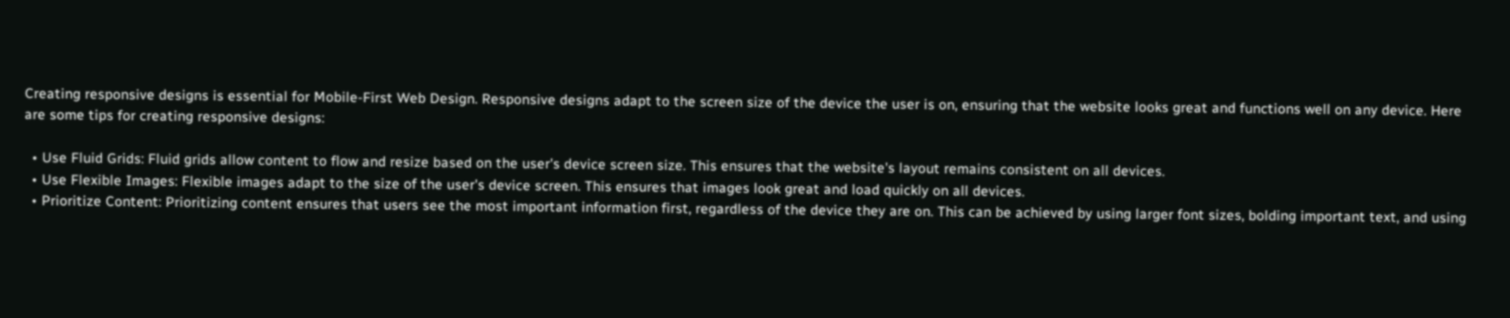Creating responsive designs is essential for Mobile-First Web Design. Responsive designs adapt to the screen size of the device the user is on, ensuring that the website looks great and functions well on any device. Here are some tips for creating responsive designs:

  • Use Fluid Grids: Fluid grids allow content to flow and resize based on the user's device screen size. This ensures that the website's layout remains consistent on all devices.
  • Use Flexible Images: Flexible images adapt to the size of the user's device screen. This ensures that images look great and load quickly on all devices.
  • Prioritize Content: Prioritizing content ensures that users see the most important information first, regardless of the device they are on. This can be achieved by using larger font sizes, bolding important text, and using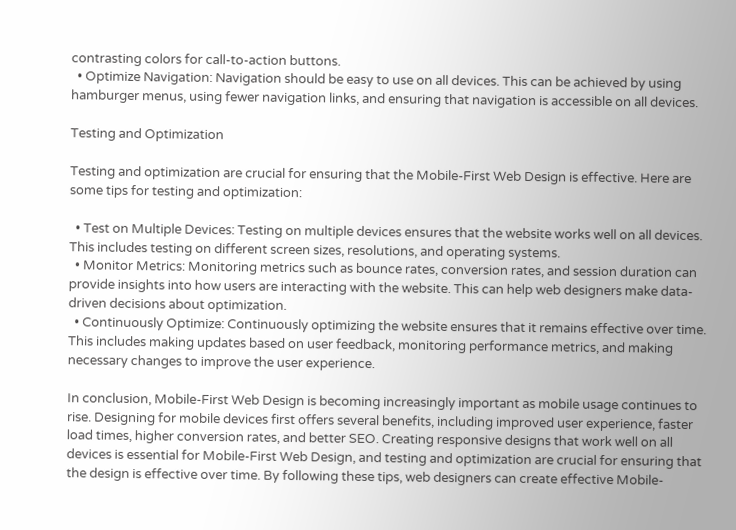contrasting colors for call-to-action buttons.
  • Optimize Navigation: Navigation should be easy to use on all devices. This can be achieved by using hamburger menus, using fewer navigation links, and ensuring that navigation is accessible on all devices.

Testing and Optimization

Testing and optimization are crucial for ensuring that the Mobile-First Web Design is effective. Here are some tips for testing and optimization:

  • Test on Multiple Devices: Testing on multiple devices ensures that the website works well on all devices. This includes testing on different screen sizes, resolutions, and operating systems.
  • Monitor Metrics: Monitoring metrics such as bounce rates, conversion rates, and session duration can provide insights into how users are interacting with the website. This can help web designers make data-driven decisions about optimization.
  • Continuously Optimize: Continuously optimizing the website ensures that it remains effective over time. This includes making updates based on user feedback, monitoring performance metrics, and making necessary changes to improve the user experience.

In conclusion, Mobile-First Web Design is becoming increasingly important as mobile usage continues to rise. Designing for mobile devices first offers several benefits, including improved user experience, faster load times, higher conversion rates, and better SEO. Creating responsive designs that work well on all devices is essential for Mobile-First Web Design, and testing and optimization are crucial for ensuring that the design is effective over time. By following these tips, web designers can create effective Mobile-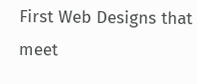First Web Designs that meet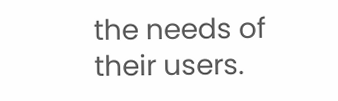the needs of their users.